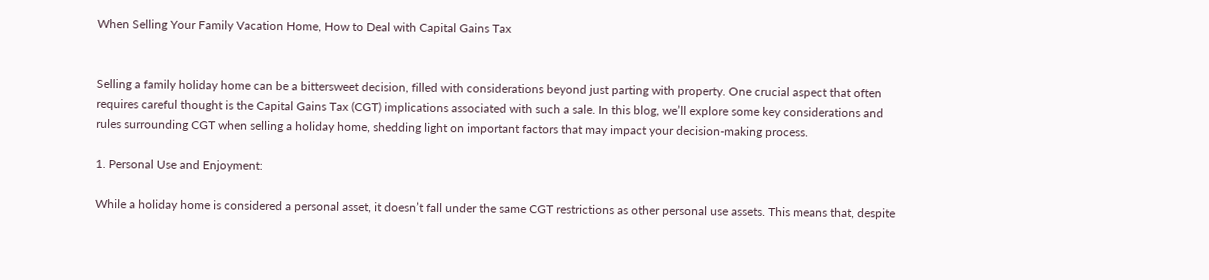When Selling Your Family Vacation Home, How to Deal with Capital Gains Tax


Selling a family holiday home can be a bittersweet decision, filled with considerations beyond just parting with property. One crucial aspect that often requires careful thought is the Capital Gains Tax (CGT) implications associated with such a sale. In this blog, we’ll explore some key considerations and rules surrounding CGT when selling a holiday home, shedding light on important factors that may impact your decision-making process.

1. Personal Use and Enjoyment:

While a holiday home is considered a personal asset, it doesn’t fall under the same CGT restrictions as other personal use assets. This means that, despite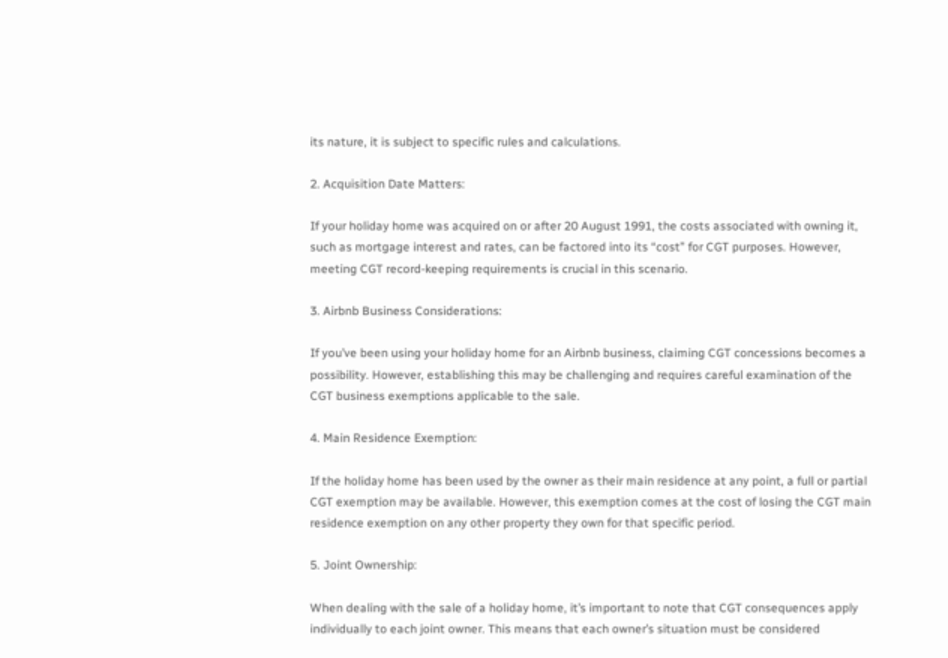its nature, it is subject to specific rules and calculations.

2. Acquisition Date Matters:

If your holiday home was acquired on or after 20 August 1991, the costs associated with owning it, such as mortgage interest and rates, can be factored into its “cost” for CGT purposes. However, meeting CGT record-keeping requirements is crucial in this scenario.

3. Airbnb Business Considerations:

If you’ve been using your holiday home for an Airbnb business, claiming CGT concessions becomes a possibility. However, establishing this may be challenging and requires careful examination of the CGT business exemptions applicable to the sale.

4. Main Residence Exemption:

If the holiday home has been used by the owner as their main residence at any point, a full or partial CGT exemption may be available. However, this exemption comes at the cost of losing the CGT main residence exemption on any other property they own for that specific period.

5. Joint Ownership:

When dealing with the sale of a holiday home, it’s important to note that CGT consequences apply individually to each joint owner. This means that each owner’s situation must be considered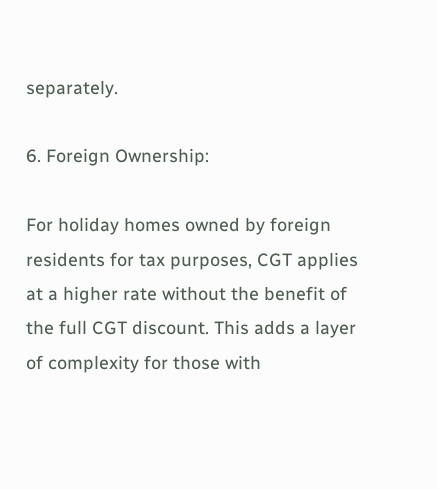separately.

6. Foreign Ownership:

For holiday homes owned by foreign residents for tax purposes, CGT applies at a higher rate without the benefit of the full CGT discount. This adds a layer of complexity for those with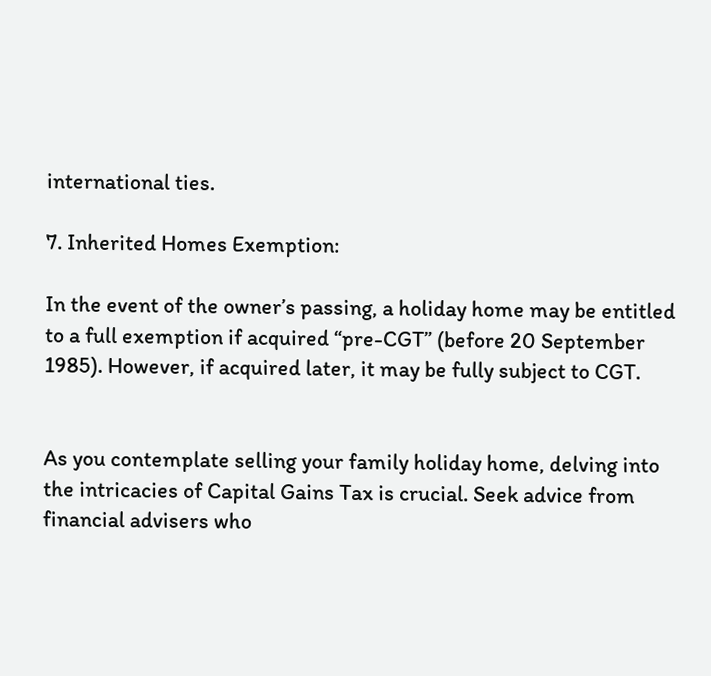international ties.

7. Inherited Homes Exemption:

In the event of the owner’s passing, a holiday home may be entitled to a full exemption if acquired “pre-CGT” (before 20 September 1985). However, if acquired later, it may be fully subject to CGT.


As you contemplate selling your family holiday home, delving into the intricacies of Capital Gains Tax is crucial. Seek advice from financial advisers who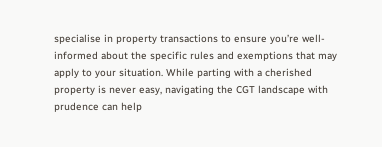specialise in property transactions to ensure you’re well-informed about the specific rules and exemptions that may apply to your situation. While parting with a cherished property is never easy, navigating the CGT landscape with prudence can help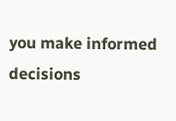you make informed decisions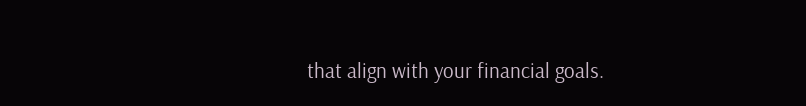that align with your financial goals.